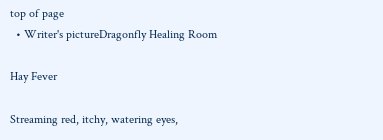top of page
  • Writer's pictureDragonfly Healing Room

Hay Fever

Streaming red, itchy, watering eyes,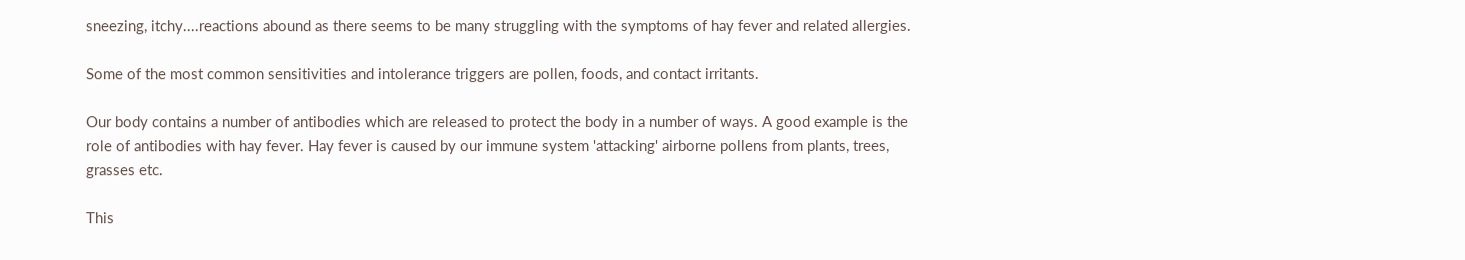sneezing, itchy....reactions abound as there seems to be many struggling with the symptoms of hay fever and related allergies.

Some of the most common sensitivities and intolerance triggers are pollen, foods, and contact irritants.

Our body contains a number of antibodies which are released to protect the body in a number of ways. A good example is the role of antibodies with hay fever. Hay fever is caused by our immune system 'attacking' airborne pollens from plants, trees, grasses etc.

This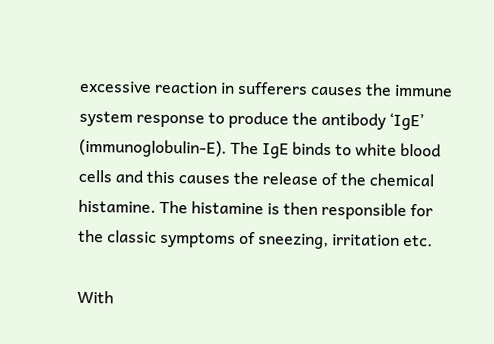excessive reaction in sufferers causes the immune system response to produce the antibody ‘IgE’ (immunoglobulin-E). The IgE binds to white blood cells and this causes the release of the chemical histamine. The histamine is then responsible for the classic symptoms of sneezing, irritation etc.

With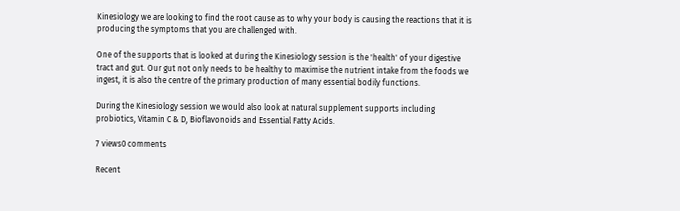Kinesiology we are looking to find the root cause as to why your body is causing the reactions that it is producing the symptoms that you are challenged with.

One of the supports that is looked at during the Kinesiology session is the 'health' of your digestive tract and gut. Our gut not only needs to be healthy to maximise the nutrient intake from the foods we ingest, it is also the centre of the primary production of many essential bodily functions.

During the Kinesiology session we would also look at natural supplement supports including probiotics, Vitamin C & D, Bioflavonoids and Essential Fatty Acids.

7 views0 comments

Recent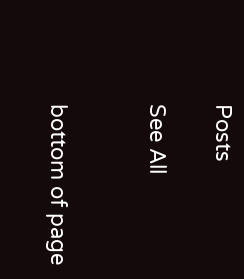Posts

See All


bottom of page